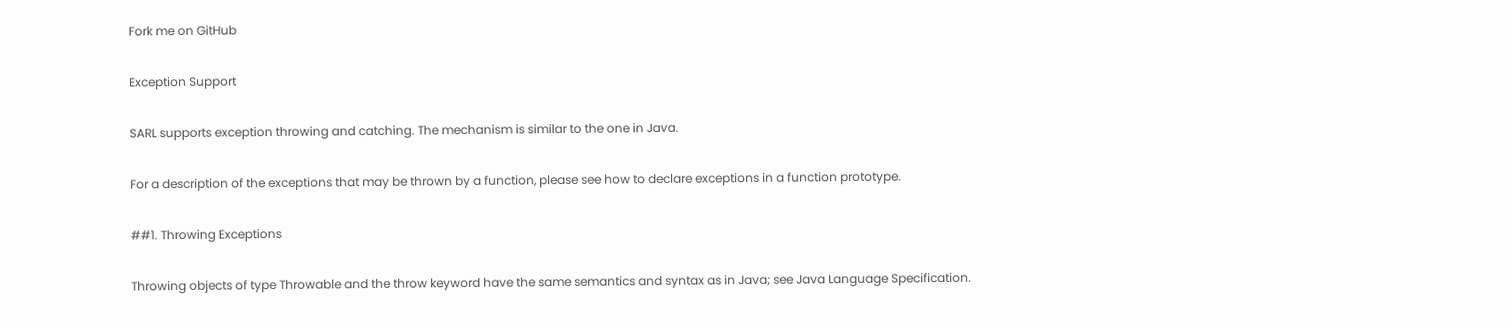Fork me on GitHub

Exception Support

SARL supports exception throwing and catching. The mechanism is similar to the one in Java.

For a description of the exceptions that may be thrown by a function, please see how to declare exceptions in a function prototype.

##1. Throwing Exceptions

Throwing objects of type Throwable and the throw keyword have the same semantics and syntax as in Java; see Java Language Specification.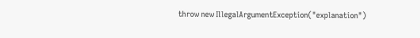throw new IllegalArgumentException("explanation")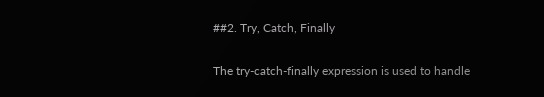##2. Try, Catch, Finally

The try-catch-finally expression is used to handle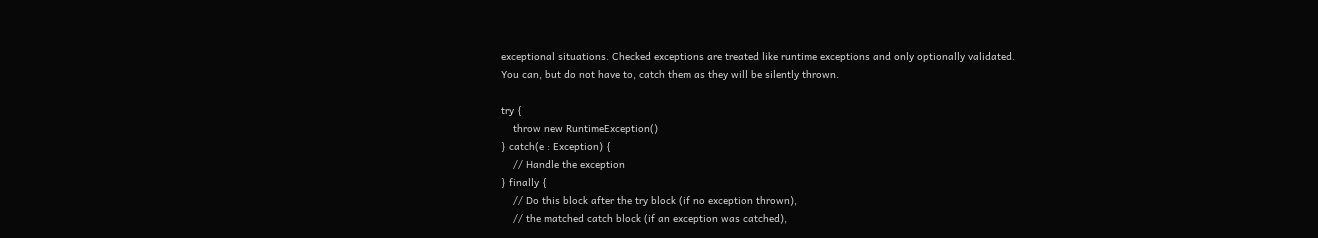exceptional situations. Checked exceptions are treated like runtime exceptions and only optionally validated. You can, but do not have to, catch them as they will be silently thrown.

try {
    throw new RuntimeException()
} catch(e : Exception) {
    // Handle the exception
} finally {
    // Do this block after the try block (if no exception thrown),
    // the matched catch block (if an exception was catched),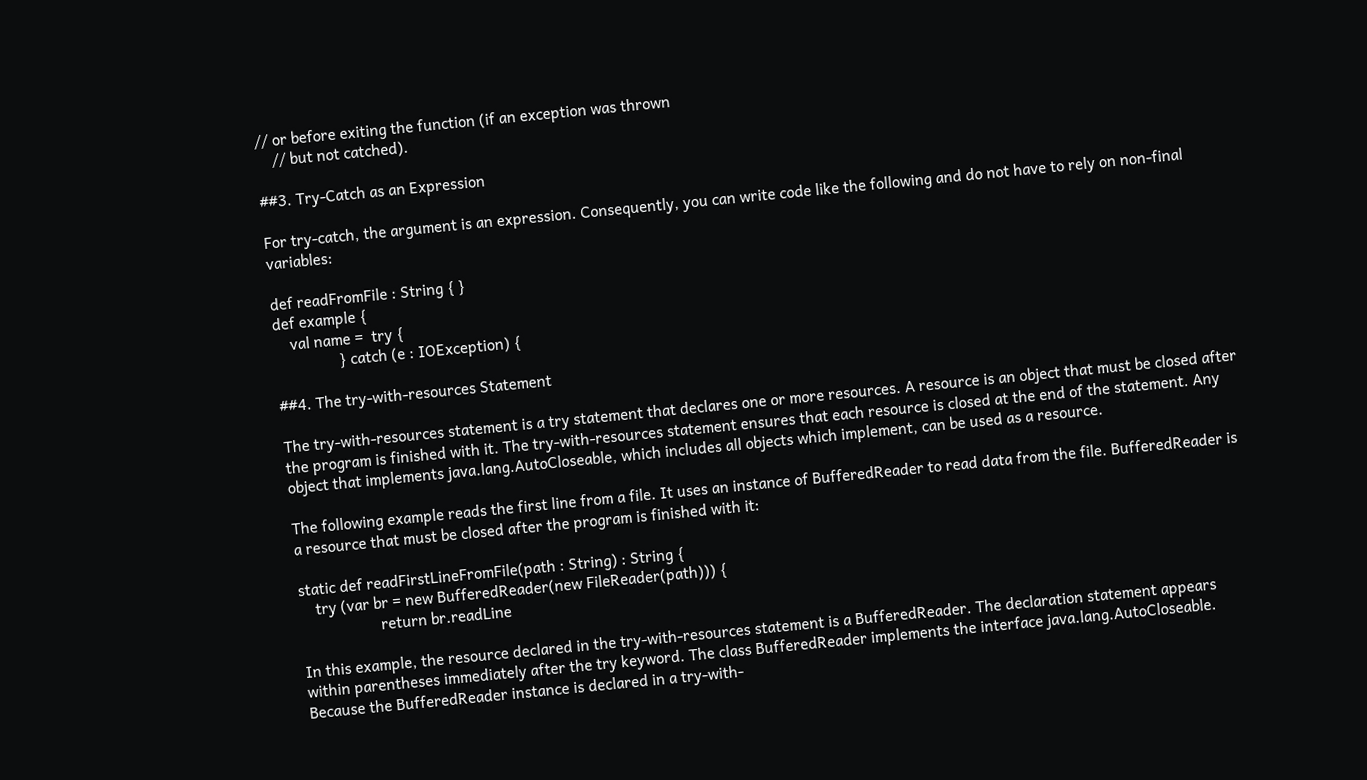// or before exiting the function (if an exception was thrown
    // but not catched).

##3. Try-Catch as an Expression

For try-catch, the argument is an expression. Consequently, you can write code like the following and do not have to rely on non-final variables:

def readFromFile : String { }
def example {
    val name =  try {
                } catch (e : IOException) {

##4. The try-with-resources Statement

The try-with-resources statement is a try statement that declares one or more resources. A resource is an object that must be closed after the program is finished with it. The try-with-resources statement ensures that each resource is closed at the end of the statement. Any object that implements java.lang.AutoCloseable, which includes all objects which implement, can be used as a resource.

The following example reads the first line from a file. It uses an instance of BufferedReader to read data from the file. BufferedReader is a resource that must be closed after the program is finished with it:

static def readFirstLineFromFile(path : String) : String {
    try (var br = new BufferedReader(new FileReader(path))) {
                    return br.readLine

In this example, the resource declared in the try-with-resources statement is a BufferedReader. The declaration statement appears within parentheses immediately after the try keyword. The class BufferedReader implements the interface java.lang.AutoCloseable. Because the BufferedReader instance is declared in a try-with-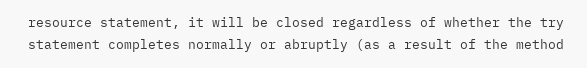resource statement, it will be closed regardless of whether the try statement completes normally or abruptly (as a result of the method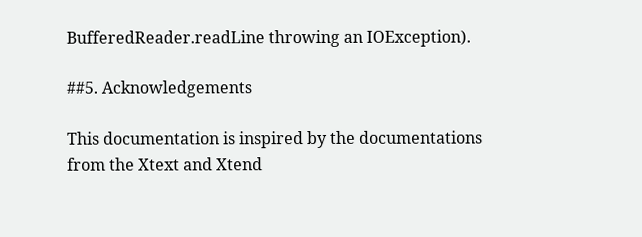BufferedReader.readLine throwing an IOException).

##5. Acknowledgements

This documentation is inspired by the documentations from the Xtext and Xtend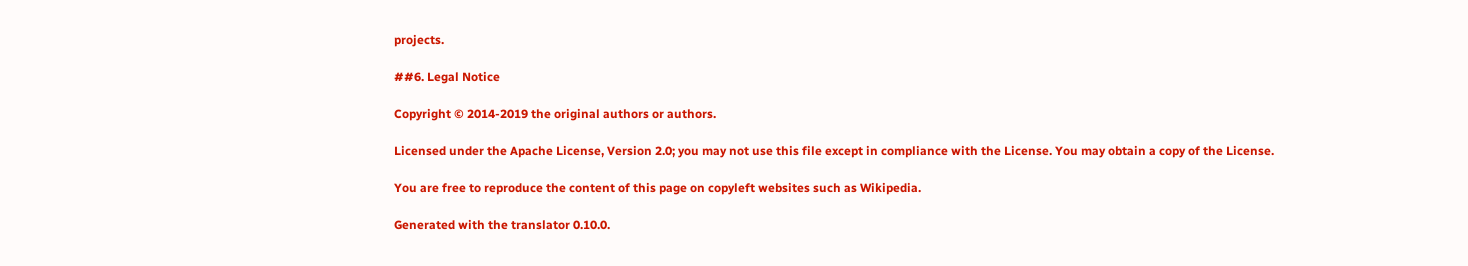projects.

##6. Legal Notice

Copyright © 2014-2019 the original authors or authors.

Licensed under the Apache License, Version 2.0; you may not use this file except in compliance with the License. You may obtain a copy of the License.

You are free to reproduce the content of this page on copyleft websites such as Wikipedia.

Generated with the translator 0.10.0.